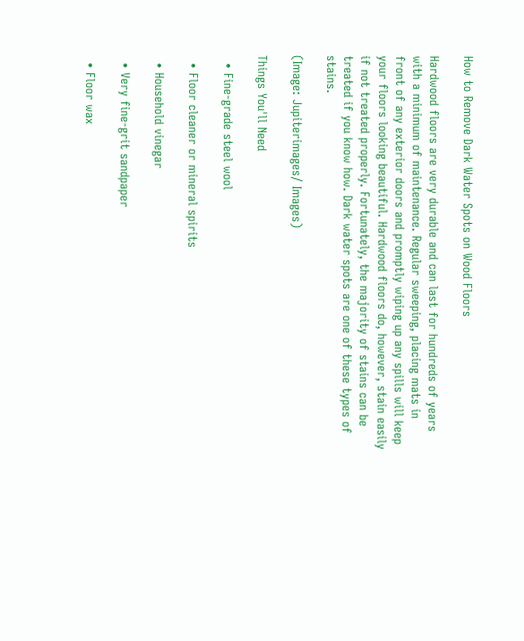How to Remove Dark Water Spots on Wood Floors

Hardwood floors are very durable and can last for hundreds of years with a minimum of maintenance. Regular sweeping, placing mats in front of any exterior doors and promptly wiping up any spills will keep your floors looking beautiful. Hardwood floors do, however, stain easily if not treated properly. Fortunately, the majority of stains can be treated if you know how. Dark water spots are one of these types of stains.

(Image: Jupiterimages/ Images)

Things You'll Need

  • Fine-grade steel wool

  • Floor cleaner or mineral spirits

  • Household vinegar

  • Very fine-grit sandpaper

  • Floor wax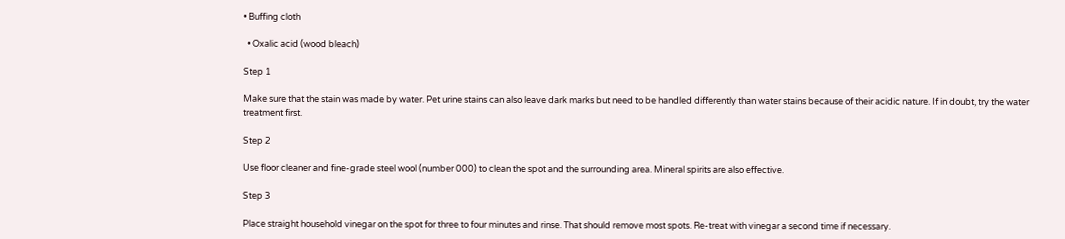• Buffing cloth

  • Oxalic acid (wood bleach)

Step 1

Make sure that the stain was made by water. Pet urine stains can also leave dark marks but need to be handled differently than water stains because of their acidic nature. If in doubt, try the water treatment first.

Step 2

Use floor cleaner and fine-grade steel wool (number 000) to clean the spot and the surrounding area. Mineral spirits are also effective.

Step 3

Place straight household vinegar on the spot for three to four minutes and rinse. That should remove most spots. Re-treat with vinegar a second time if necessary.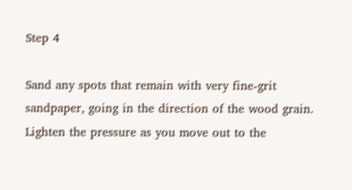Step 4

Sand any spots that remain with very fine-grit sandpaper, going in the direction of the wood grain. Lighten the pressure as you move out to the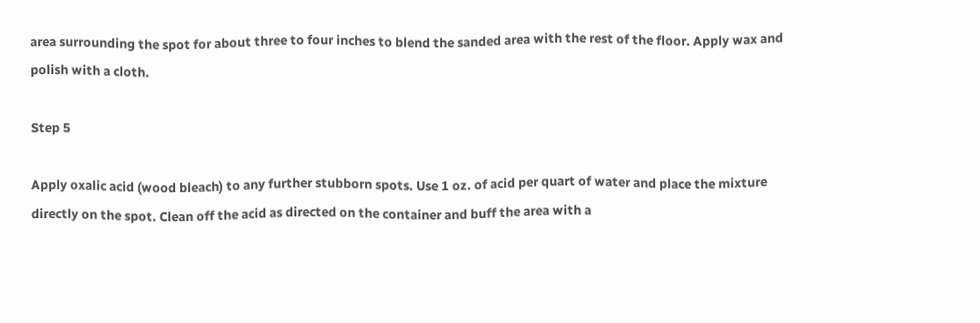area surrounding the spot for about three to four inches to blend the sanded area with the rest of the floor. Apply wax and polish with a cloth.

Step 5

Apply oxalic acid (wood bleach) to any further stubborn spots. Use 1 oz. of acid per quart of water and place the mixture directly on the spot. Clean off the acid as directed on the container and buff the area with a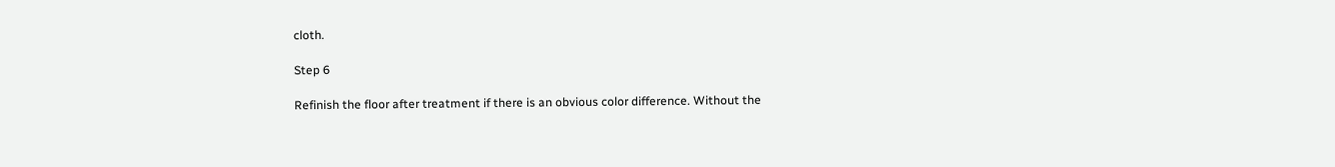cloth.

Step 6

Refinish the floor after treatment if there is an obvious color difference. Without the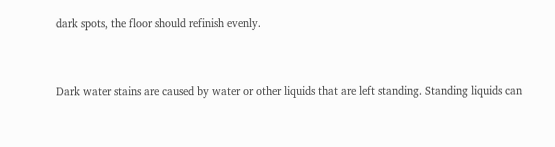dark spots, the floor should refinish evenly.


Dark water stains are caused by water or other liquids that are left standing. Standing liquids can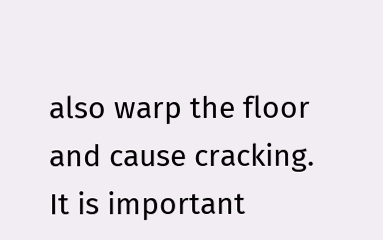also warp the floor and cause cracking. It is important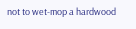not to wet-mop a hardwood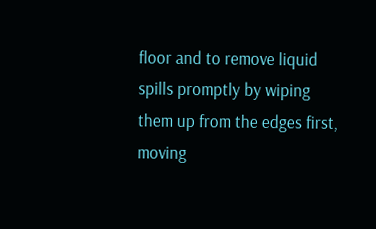floor and to remove liquid spills promptly by wiping them up from the edges first, moving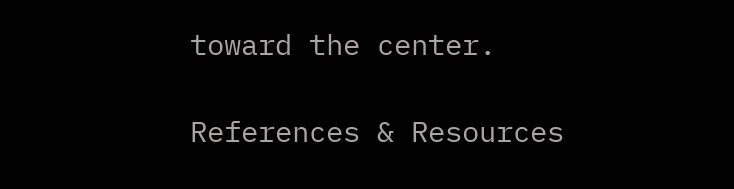toward the center.

References & Resources